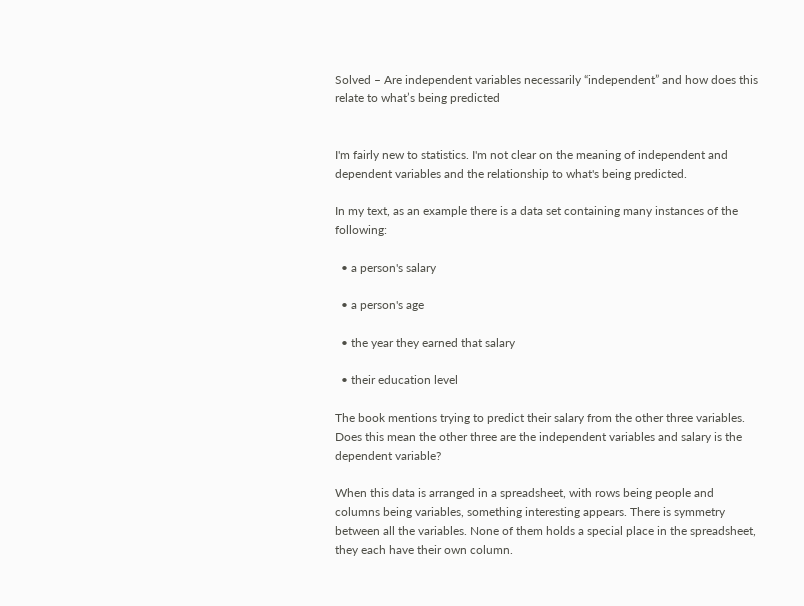Solved – Are independent variables necessarily “independent” and how does this relate to what’s being predicted


I'm fairly new to statistics. I'm not clear on the meaning of independent and dependent variables and the relationship to what's being predicted.

In my text, as an example there is a data set containing many instances of the following:

  • a person's salary

  • a person's age

  • the year they earned that salary

  • their education level

The book mentions trying to predict their salary from the other three variables. Does this mean the other three are the independent variables and salary is the dependent variable?

When this data is arranged in a spreadsheet, with rows being people and columns being variables, something interesting appears. There is symmetry between all the variables. None of them holds a special place in the spreadsheet, they each have their own column.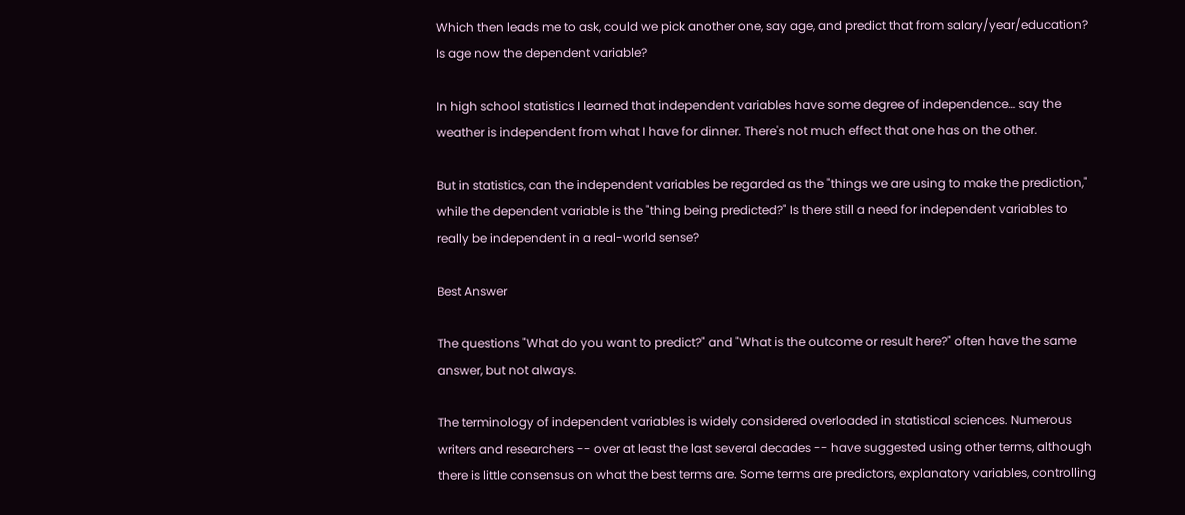Which then leads me to ask, could we pick another one, say age, and predict that from salary/year/education? Is age now the dependent variable?

In high school statistics I learned that independent variables have some degree of independence… say the weather is independent from what I have for dinner. There's not much effect that one has on the other.

But in statistics, can the independent variables be regarded as the "things we are using to make the prediction," while the dependent variable is the "thing being predicted?" Is there still a need for independent variables to really be independent in a real-world sense?

Best Answer

The questions "What do you want to predict?" and "What is the outcome or result here?" often have the same answer, but not always.

The terminology of independent variables is widely considered overloaded in statistical sciences. Numerous writers and researchers -- over at least the last several decades -- have suggested using other terms, although there is little consensus on what the best terms are. Some terms are predictors, explanatory variables, controlling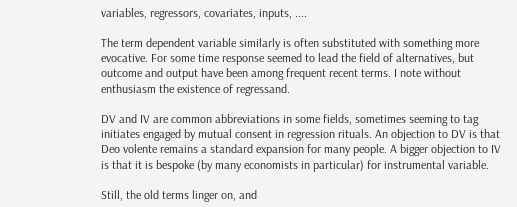variables, regressors, covariates, inputs, ....

The term dependent variable similarly is often substituted with something more evocative. For some time response seemed to lead the field of alternatives, but outcome and output have been among frequent recent terms. I note without enthusiasm the existence of regressand.

DV and IV are common abbreviations in some fields, sometimes seeming to tag initiates engaged by mutual consent in regression rituals. An objection to DV is that Deo volente remains a standard expansion for many people. A bigger objection to IV is that it is bespoke (by many economists in particular) for instrumental variable.

Still, the old terms linger on, and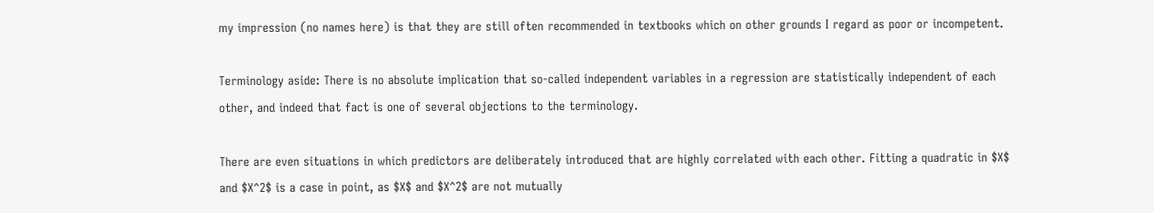my impression (no names here) is that they are still often recommended in textbooks which on other grounds I regard as poor or incompetent.

Terminology aside: There is no absolute implication that so-called independent variables in a regression are statistically independent of each other, and indeed that fact is one of several objections to the terminology.

There are even situations in which predictors are deliberately introduced that are highly correlated with each other. Fitting a quadratic in $X$ and $X^2$ is a case in point, as $X$ and $X^2$ are not mutually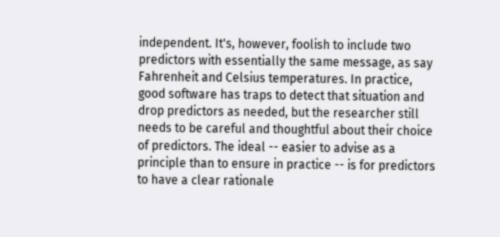independent. It's, however, foolish to include two predictors with essentially the same message, as say Fahrenheit and Celsius temperatures. In practice, good software has traps to detect that situation and drop predictors as needed, but the researcher still needs to be careful and thoughtful about their choice of predictors. The ideal -- easier to advise as a principle than to ensure in practice -- is for predictors to have a clear rationale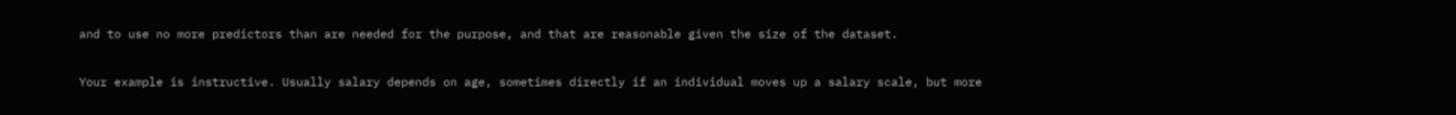and to use no more predictors than are needed for the purpose, and that are reasonable given the size of the dataset.

Your example is instructive. Usually salary depends on age, sometimes directly if an individual moves up a salary scale, but more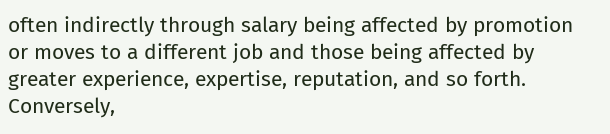often indirectly through salary being affected by promotion or moves to a different job and those being affected by greater experience, expertise, reputation, and so forth. Conversely,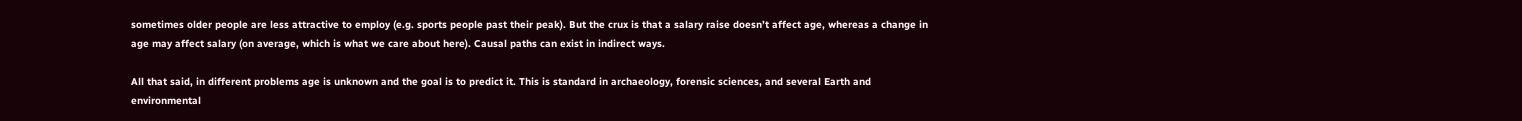sometimes older people are less attractive to employ (e.g. sports people past their peak). But the crux is that a salary raise doesn’t affect age, whereas a change in age may affect salary (on average, which is what we care about here). Causal paths can exist in indirect ways.

All that said, in different problems age is unknown and the goal is to predict it. This is standard in archaeology, forensic sciences, and several Earth and environmental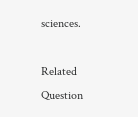sciences.

Related Question